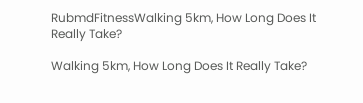RubmdFitnessWalking 5km, How Long Does It Really Take?

Walking 5km, How Long Does It Really Take?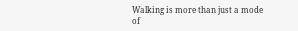Walking is more than just a mode of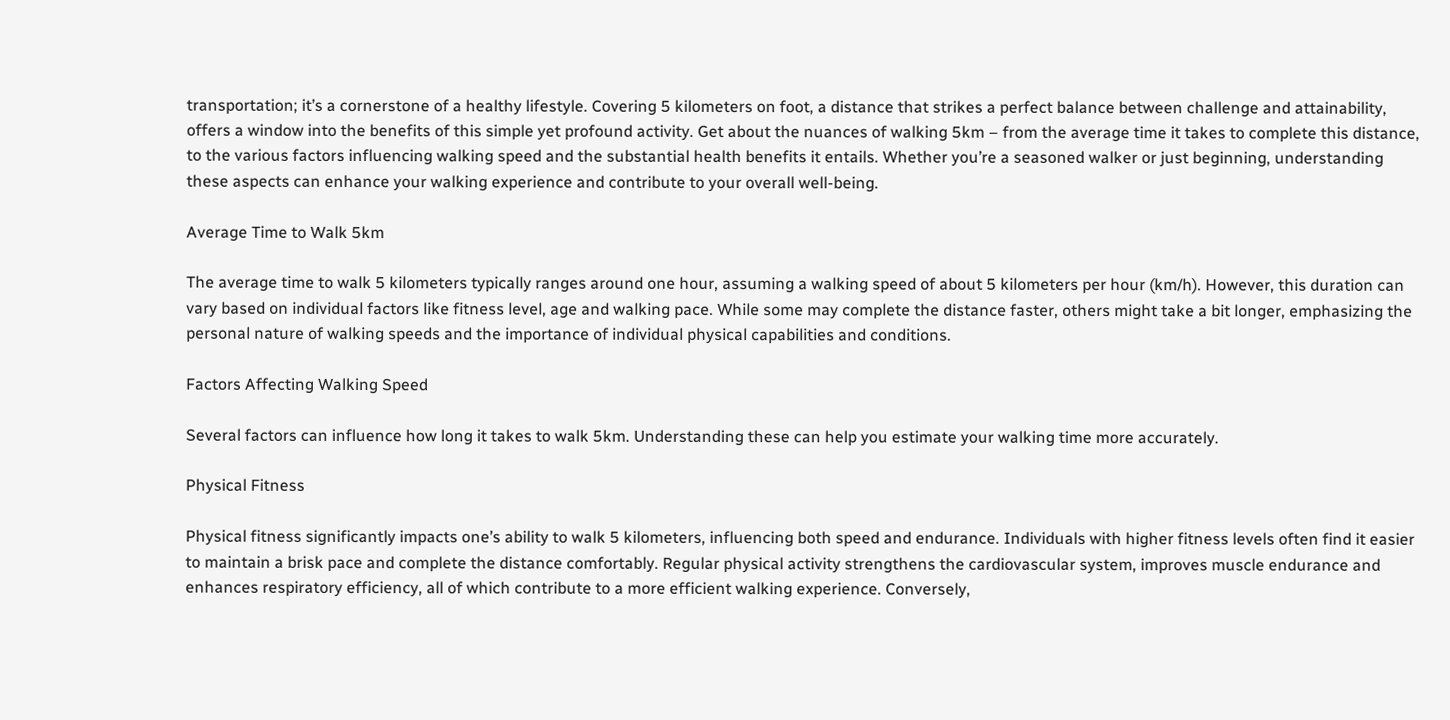transportation; it’s a cornerstone of a healthy lifestyle. Covering 5 kilometers on foot, a distance that strikes a perfect balance between challenge and attainability, offers a window into the benefits of this simple yet profound activity. Get about the nuances of walking 5km – from the average time it takes to complete this distance, to the various factors influencing walking speed and the substantial health benefits it entails. Whether you’re a seasoned walker or just beginning, understanding these aspects can enhance your walking experience and contribute to your overall well-being.

Average Time to Walk 5km

The average time to walk 5 kilometers typically ranges around one hour, assuming a walking speed of about 5 kilometers per hour (km/h). However, this duration can vary based on individual factors like fitness level, age and walking pace. While some may complete the distance faster, others might take a bit longer, emphasizing the personal nature of walking speeds and the importance of individual physical capabilities and conditions.

Factors Affecting Walking Speed

Several factors can influence how long it takes to walk 5km. Understanding these can help you estimate your walking time more accurately.

Physical Fitness

Physical fitness significantly impacts one’s ability to walk 5 kilometers, influencing both speed and endurance. Individuals with higher fitness levels often find it easier to maintain a brisk pace and complete the distance comfortably. Regular physical activity strengthens the cardiovascular system, improves muscle endurance and enhances respiratory efficiency, all of which contribute to a more efficient walking experience. Conversely,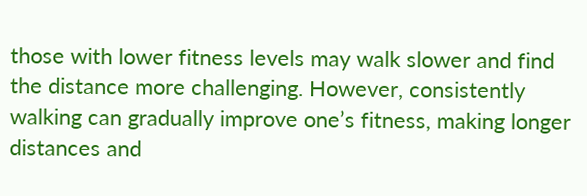those with lower fitness levels may walk slower and find the distance more challenging. However, consistently walking can gradually improve one’s fitness, making longer distances and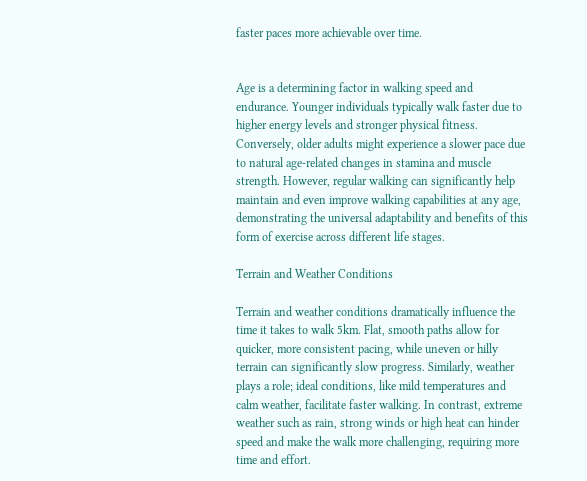faster paces more achievable over time.


Age is a determining factor in walking speed and endurance. Younger individuals typically walk faster due to higher energy levels and stronger physical fitness. Conversely, older adults might experience a slower pace due to natural age-related changes in stamina and muscle strength. However, regular walking can significantly help maintain and even improve walking capabilities at any age, demonstrating the universal adaptability and benefits of this form of exercise across different life stages.

Terrain and Weather Conditions

Terrain and weather conditions dramatically influence the time it takes to walk 5km. Flat, smooth paths allow for quicker, more consistent pacing, while uneven or hilly terrain can significantly slow progress. Similarly, weather plays a role; ideal conditions, like mild temperatures and calm weather, facilitate faster walking. In contrast, extreme weather such as rain, strong winds or high heat can hinder speed and make the walk more challenging, requiring more time and effort.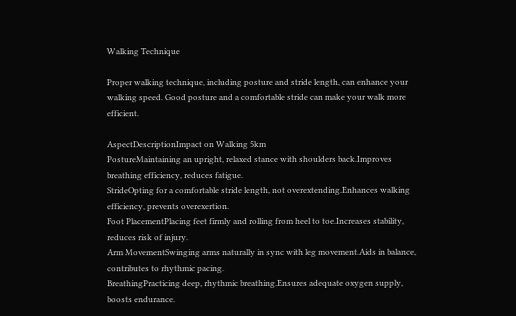Walking Technique

Proper walking technique, including posture and stride length, can enhance your walking speed. Good posture and a comfortable stride can make your walk more efficient.

AspectDescriptionImpact on Walking 5km
PostureMaintaining an upright, relaxed stance with shoulders back.Improves breathing efficiency, reduces fatigue.
StrideOpting for a comfortable stride length, not overextending.Enhances walking efficiency, prevents overexertion.
Foot PlacementPlacing feet firmly and rolling from heel to toe.Increases stability, reduces risk of injury.
Arm MovementSwinging arms naturally in sync with leg movement.Aids in balance, contributes to rhythmic pacing.
BreathingPracticing deep, rhythmic breathing.Ensures adequate oxygen supply, boosts endurance.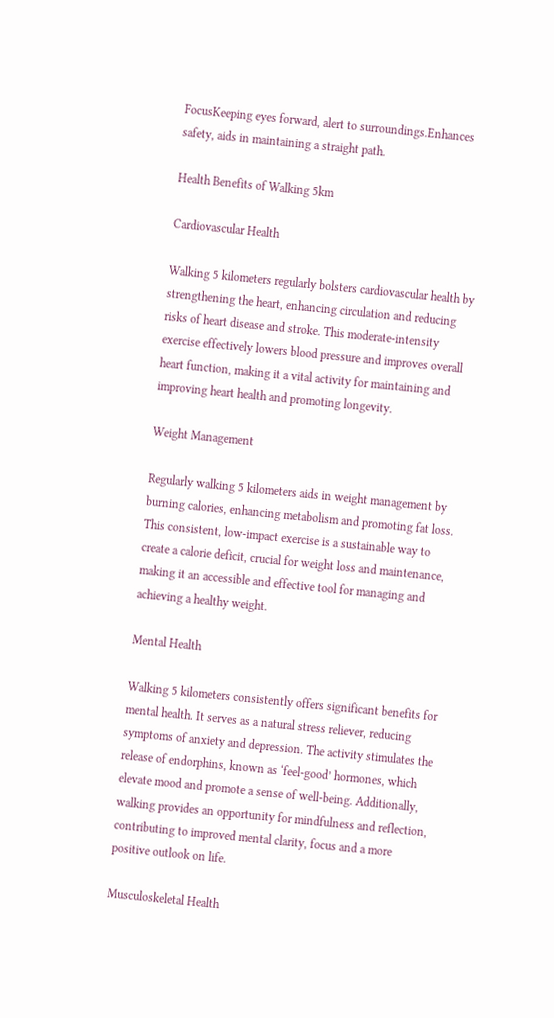FocusKeeping eyes forward, alert to surroundings.Enhances safety, aids in maintaining a straight path.

Health Benefits of Walking 5km

Cardiovascular Health

Walking 5 kilometers regularly bolsters cardiovascular health by strengthening the heart, enhancing circulation and reducing risks of heart disease and stroke. This moderate-intensity exercise effectively lowers blood pressure and improves overall heart function, making it a vital activity for maintaining and improving heart health and promoting longevity.

Weight Management

Regularly walking 5 kilometers aids in weight management by burning calories, enhancing metabolism and promoting fat loss. This consistent, low-impact exercise is a sustainable way to create a calorie deficit, crucial for weight loss and maintenance, making it an accessible and effective tool for managing and achieving a healthy weight.

Mental Health

Walking 5 kilometers consistently offers significant benefits for mental health. It serves as a natural stress reliever, reducing symptoms of anxiety and depression. The activity stimulates the release of endorphins, known as ‘feel-good’ hormones, which elevate mood and promote a sense of well-being. Additionally, walking provides an opportunity for mindfulness and reflection, contributing to improved mental clarity, focus and a more positive outlook on life.

Musculoskeletal Health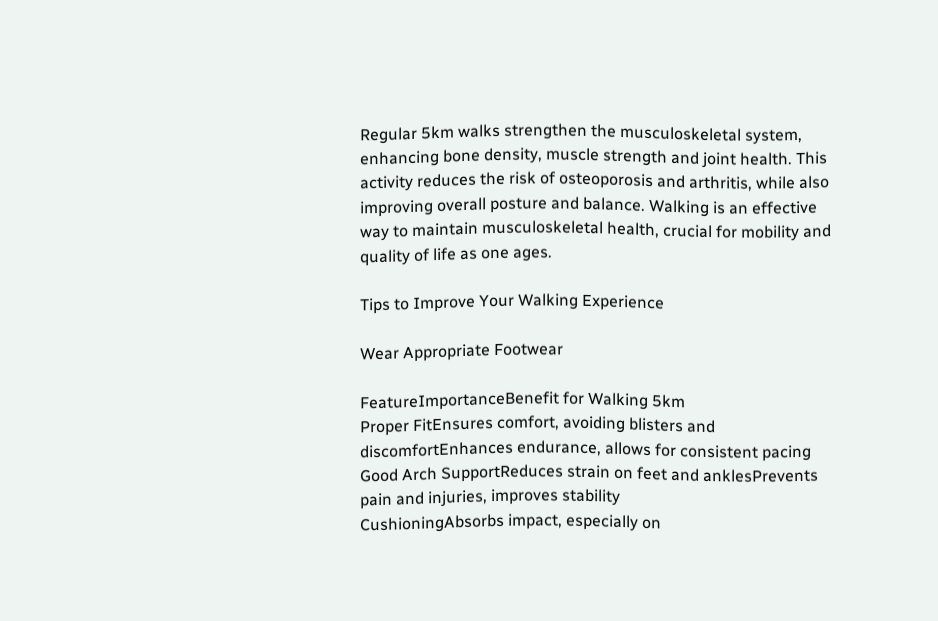Regular 5km walks strengthen the musculoskeletal system, enhancing bone density, muscle strength and joint health. This activity reduces the risk of osteoporosis and arthritis, while also improving overall posture and balance. Walking is an effective way to maintain musculoskeletal health, crucial for mobility and quality of life as one ages.

Tips to Improve Your Walking Experience

Wear Appropriate Footwear

FeatureImportanceBenefit for Walking 5km
Proper FitEnsures comfort, avoiding blisters and discomfortEnhances endurance, allows for consistent pacing
Good Arch SupportReduces strain on feet and anklesPrevents pain and injuries, improves stability
CushioningAbsorbs impact, especially on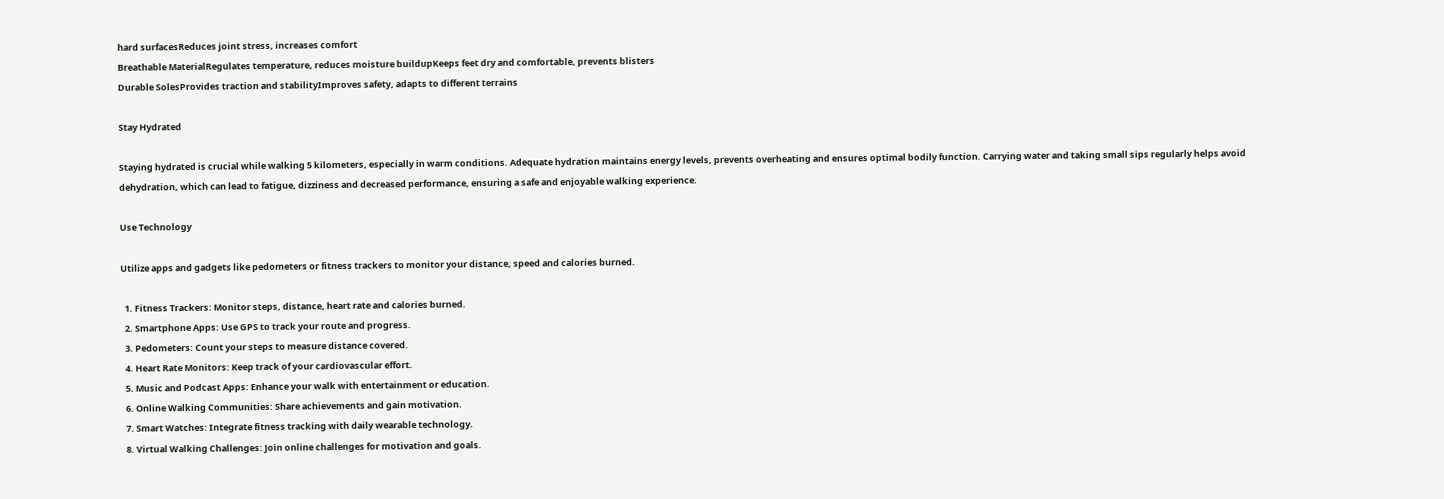hard surfacesReduces joint stress, increases comfort
Breathable MaterialRegulates temperature, reduces moisture buildupKeeps feet dry and comfortable, prevents blisters
Durable SolesProvides traction and stabilityImproves safety, adapts to different terrains

Stay Hydrated

Staying hydrated is crucial while walking 5 kilometers, especially in warm conditions. Adequate hydration maintains energy levels, prevents overheating and ensures optimal bodily function. Carrying water and taking small sips regularly helps avoid dehydration, which can lead to fatigue, dizziness and decreased performance, ensuring a safe and enjoyable walking experience.

Use Technology

Utilize apps and gadgets like pedometers or fitness trackers to monitor your distance, speed and calories burned.

  1. Fitness Trackers: Monitor steps, distance, heart rate and calories burned.
  2. Smartphone Apps: Use GPS to track your route and progress.
  3. Pedometers: Count your steps to measure distance covered.
  4. Heart Rate Monitors: Keep track of your cardiovascular effort.
  5. Music and Podcast Apps: Enhance your walk with entertainment or education.
  6. Online Walking Communities: Share achievements and gain motivation.
  7. Smart Watches: Integrate fitness tracking with daily wearable technology.
  8. Virtual Walking Challenges: Join online challenges for motivation and goals.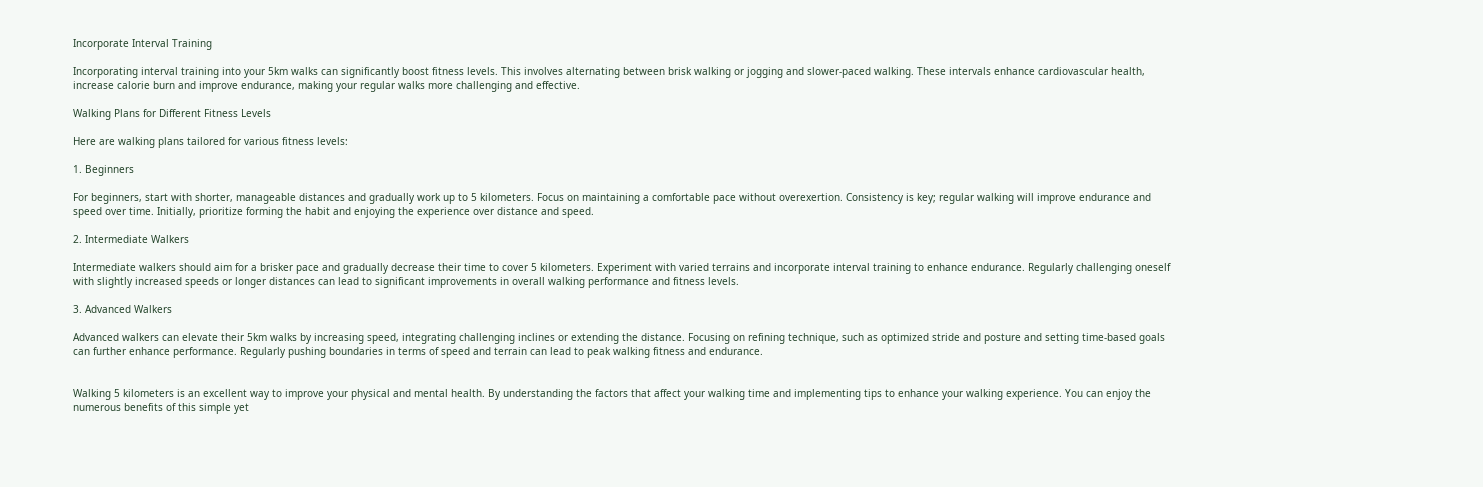Incorporate Interval Training

Incorporating interval training into your 5km walks can significantly boost fitness levels. This involves alternating between brisk walking or jogging and slower-paced walking. These intervals enhance cardiovascular health, increase calorie burn and improve endurance, making your regular walks more challenging and effective.

Walking Plans for Different Fitness Levels

Here are walking plans tailored for various fitness levels:

1. Beginners

For beginners, start with shorter, manageable distances and gradually work up to 5 kilometers. Focus on maintaining a comfortable pace without overexertion. Consistency is key; regular walking will improve endurance and speed over time. Initially, prioritize forming the habit and enjoying the experience over distance and speed.

2. Intermediate Walkers

Intermediate walkers should aim for a brisker pace and gradually decrease their time to cover 5 kilometers. Experiment with varied terrains and incorporate interval training to enhance endurance. Regularly challenging oneself with slightly increased speeds or longer distances can lead to significant improvements in overall walking performance and fitness levels.

3. Advanced Walkers

Advanced walkers can elevate their 5km walks by increasing speed, integrating challenging inclines or extending the distance. Focusing on refining technique, such as optimized stride and posture and setting time-based goals can further enhance performance. Regularly pushing boundaries in terms of speed and terrain can lead to peak walking fitness and endurance.


Walking 5 kilometers is an excellent way to improve your physical and mental health. By understanding the factors that affect your walking time and implementing tips to enhance your walking experience. You can enjoy the numerous benefits of this simple yet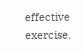effective exercise.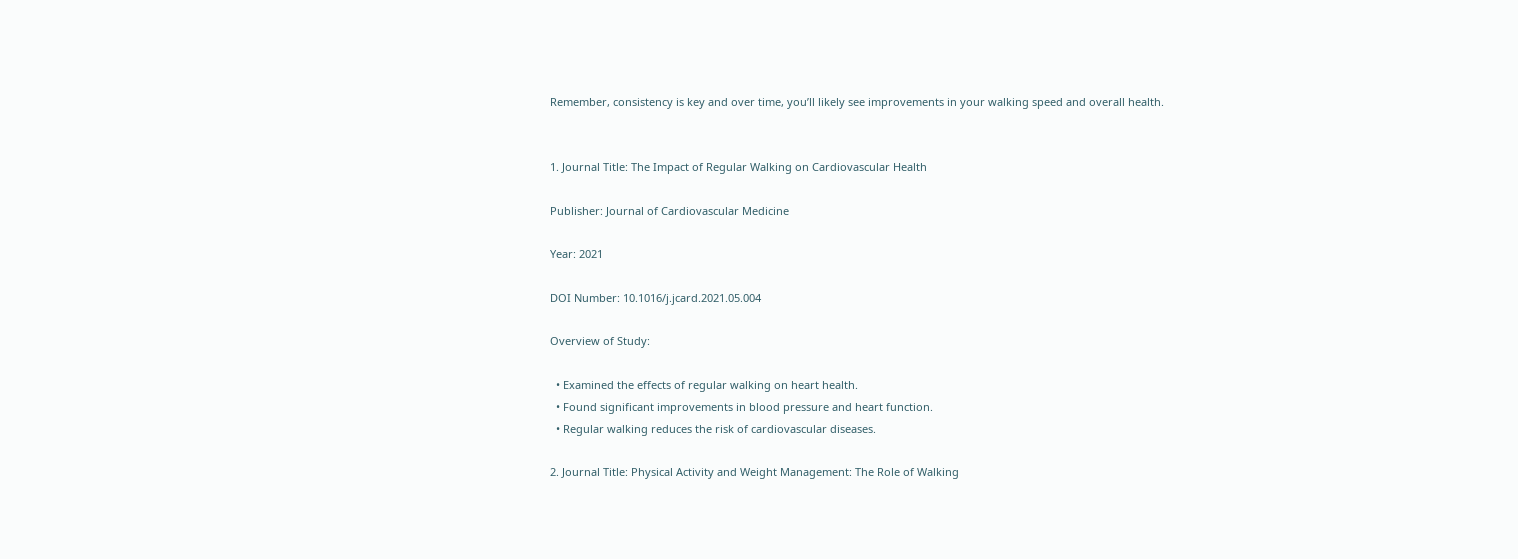Remember, consistency is key and over time, you’ll likely see improvements in your walking speed and overall health.


1. Journal Title: The Impact of Regular Walking on Cardiovascular Health

Publisher: Journal of Cardiovascular Medicine

Year: 2021

DOI Number: 10.1016/j.jcard.2021.05.004

Overview of Study:

  • Examined the effects of regular walking on heart health.
  • Found significant improvements in blood pressure and heart function.
  • Regular walking reduces the risk of cardiovascular diseases.

2. Journal Title: Physical Activity and Weight Management: The Role of Walking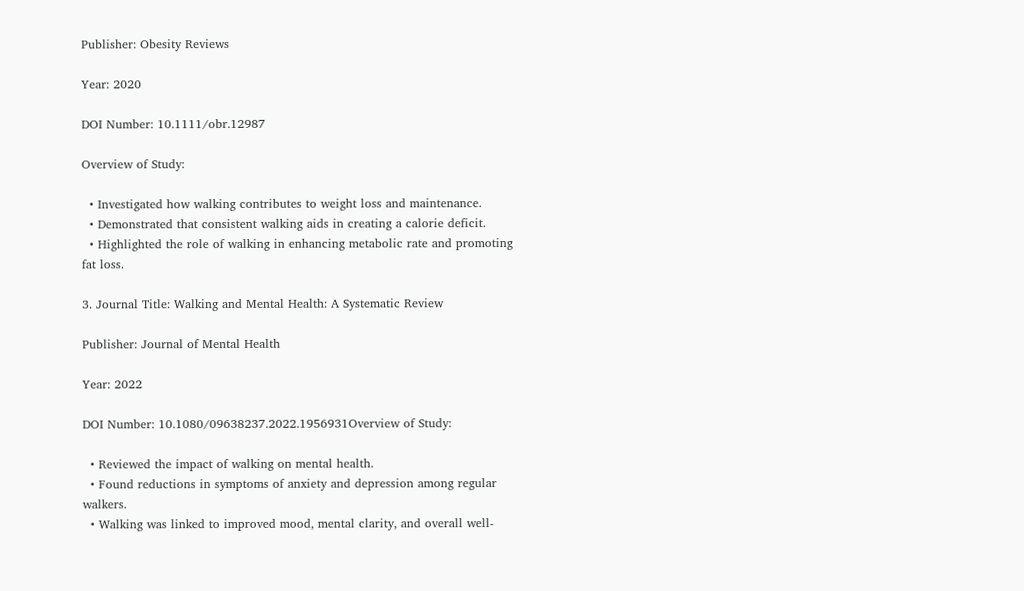Publisher: Obesity Reviews

Year: 2020

DOI Number: 10.1111/obr.12987

Overview of Study:

  • Investigated how walking contributes to weight loss and maintenance.
  • Demonstrated that consistent walking aids in creating a calorie deficit.
  • Highlighted the role of walking in enhancing metabolic rate and promoting fat loss.

3. Journal Title: Walking and Mental Health: A Systematic Review

Publisher: Journal of Mental Health

Year: 2022

DOI Number: 10.1080/09638237.2022.1956931Overview of Study:

  • Reviewed the impact of walking on mental health.
  • Found reductions in symptoms of anxiety and depression among regular walkers.
  • Walking was linked to improved mood, mental clarity, and overall well-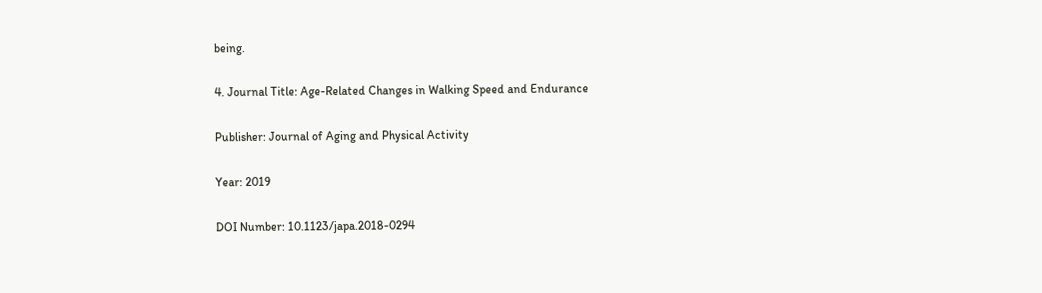being.

4. Journal Title: Age-Related Changes in Walking Speed and Endurance

Publisher: Journal of Aging and Physical Activity

Year: 2019

DOI Number: 10.1123/japa.2018-0294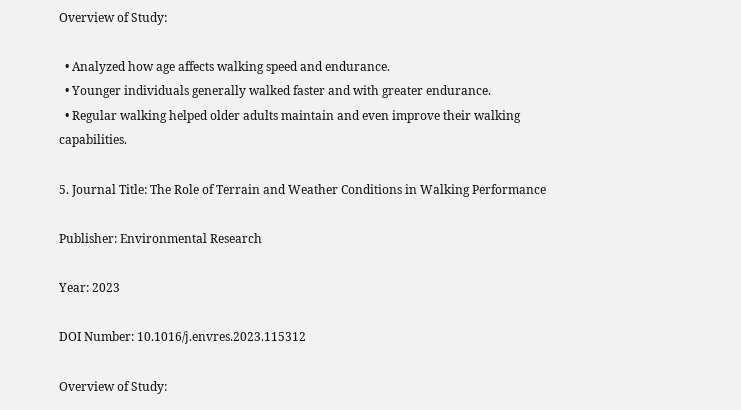Overview of Study:

  • Analyzed how age affects walking speed and endurance.
  • Younger individuals generally walked faster and with greater endurance.
  • Regular walking helped older adults maintain and even improve their walking capabilities.

5. Journal Title: The Role of Terrain and Weather Conditions in Walking Performance

Publisher: Environmental Research

Year: 2023

DOI Number: 10.1016/j.envres.2023.115312

Overview of Study: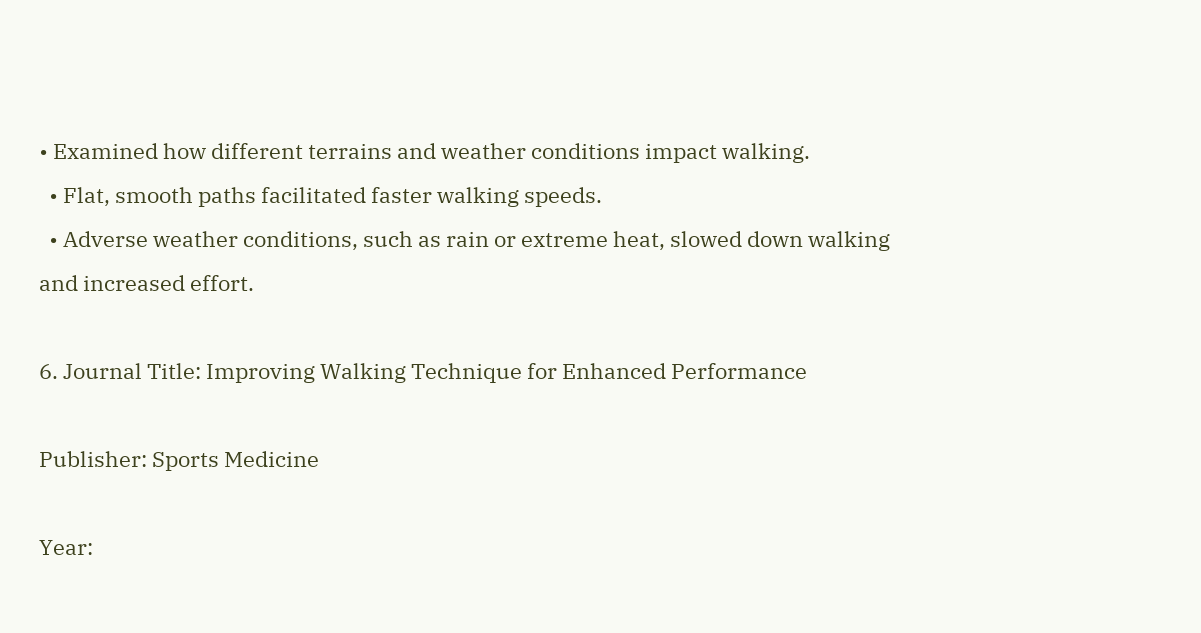• Examined how different terrains and weather conditions impact walking.
  • Flat, smooth paths facilitated faster walking speeds.
  • Adverse weather conditions, such as rain or extreme heat, slowed down walking and increased effort.

6. Journal Title: Improving Walking Technique for Enhanced Performance

Publisher: Sports Medicine

Year: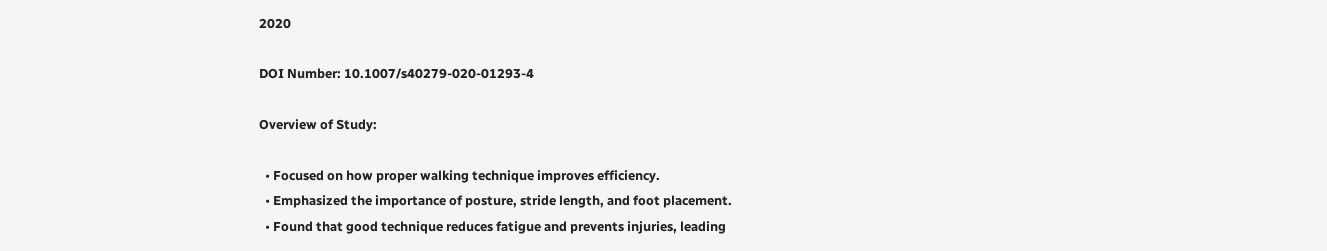2020

DOI Number: 10.1007/s40279-020-01293-4

Overview of Study:

  • Focused on how proper walking technique improves efficiency.
  • Emphasized the importance of posture, stride length, and foot placement.
  • Found that good technique reduces fatigue and prevents injuries, leading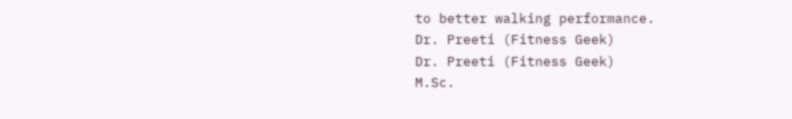to better walking performance.
Dr. Preeti (Fitness Geek)
Dr. Preeti (Fitness Geek)
M.Sc.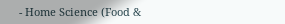- Home Science (Food &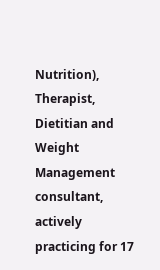Nutrition), Therapist, Dietitian and Weight Management consultant, actively practicing for 17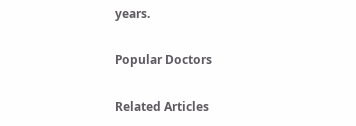years.

Popular Doctors

Related Articles